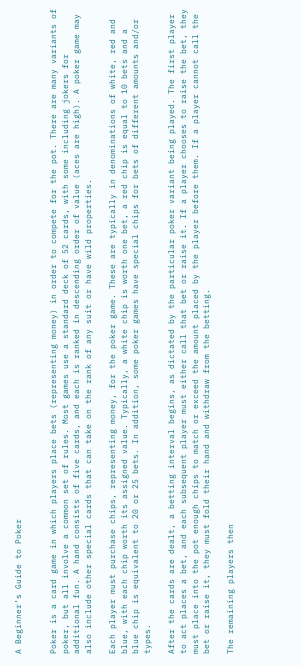A Beginner’s Guide to Poker


Poker is a card game in which players place bets (representing money) in order to compete for the pot. There are many variants of poker, but all involve a common set of rules. Most games use a standard deck of 52 cards, with some including jokers for additional fun. A hand consists of five cards, and each is ranked in descending order of value (aces are high). A poker game may also include other special cards that can take on the rank of any suit or have wild properties.

Each player must purchase chips, representing money, for the poker game. These are typically in denominations of white, red and blue, with each chip worth its assigned value. Typically, a white chip is worth one bet, a red chip is equal to 10 bets and a blue chip is equivalent to 20 or 25 bets. In addition, some poker games have special chips for bets of different amounts and/or types.

After the cards are dealt, a betting interval begins, as dictated by the particular poker variant being played. The first player to act places a bet, and each subsequent player must either call that bet or raise it. If a player chooses to raise the bet, they must place into the pot enough chips to match or exceed the amount placed by the player before them. If a player cannot call the bet or raise it, they must fold their hand and withdraw from the betting.

The remaining players then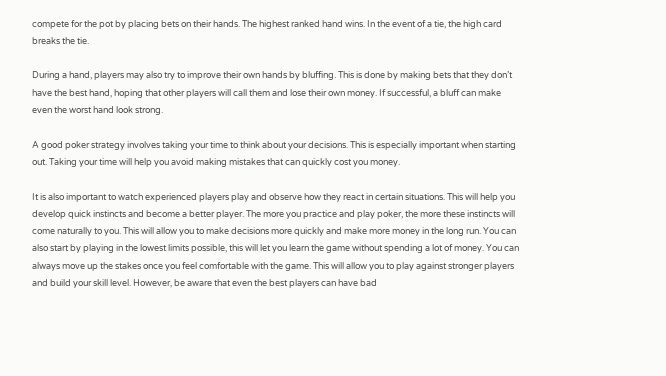compete for the pot by placing bets on their hands. The highest ranked hand wins. In the event of a tie, the high card breaks the tie.

During a hand, players may also try to improve their own hands by bluffing. This is done by making bets that they don’t have the best hand, hoping that other players will call them and lose their own money. If successful, a bluff can make even the worst hand look strong.

A good poker strategy involves taking your time to think about your decisions. This is especially important when starting out. Taking your time will help you avoid making mistakes that can quickly cost you money.

It is also important to watch experienced players play and observe how they react in certain situations. This will help you develop quick instincts and become a better player. The more you practice and play poker, the more these instincts will come naturally to you. This will allow you to make decisions more quickly and make more money in the long run. You can also start by playing in the lowest limits possible, this will let you learn the game without spending a lot of money. You can always move up the stakes once you feel comfortable with the game. This will allow you to play against stronger players and build your skill level. However, be aware that even the best players can have bad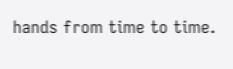hands from time to time.